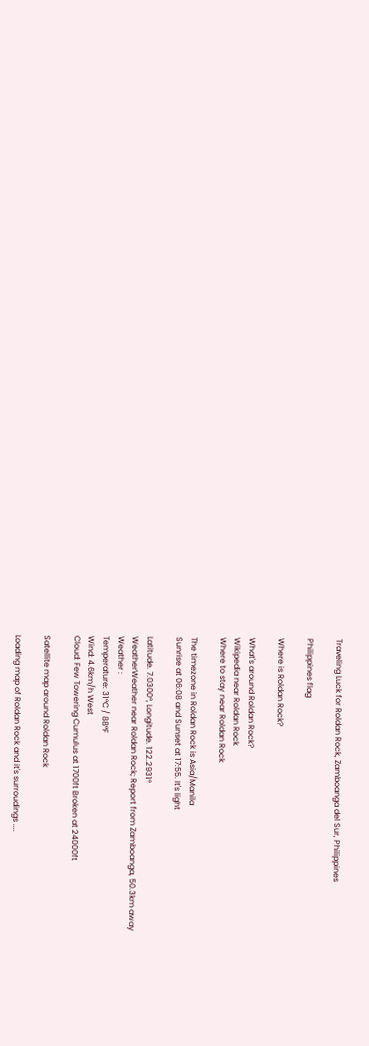Traveling Luck for Roldan Rock, Zamboanga del Sur, Philippines

Philippines flag

Where is Roldan Rock?

What's around Roldan Rock?
Wikipedia near Roldan Rock
Where to stay near Roldan Rock

The timezone in Roldan Rock is Asia/Manila
Sunrise at 06:08 and Sunset at 17:55. It's light

Latitude. 7.0300°, Longitude. 122.2931°
WeatherWeather near Roldan Rock; Report from Zamboanga, 50.3km away
Weather :
Temperature: 31°C / 88°F
Wind: 4.6km/h West
Cloud: Few Towering Cumulus at 1700ft Broken at 24000ft

Satellite map around Roldan Rock

Loading map of Roldan Rock and it's surroudings ....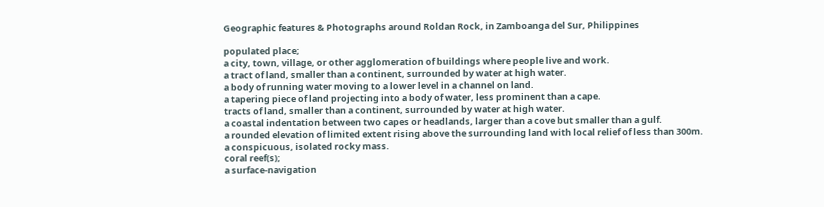Geographic features & Photographs around Roldan Rock, in Zamboanga del Sur, Philippines

populated place;
a city, town, village, or other agglomeration of buildings where people live and work.
a tract of land, smaller than a continent, surrounded by water at high water.
a body of running water moving to a lower level in a channel on land.
a tapering piece of land projecting into a body of water, less prominent than a cape.
tracts of land, smaller than a continent, surrounded by water at high water.
a coastal indentation between two capes or headlands, larger than a cove but smaller than a gulf.
a rounded elevation of limited extent rising above the surrounding land with local relief of less than 300m.
a conspicuous, isolated rocky mass.
coral reef(s);
a surface-navigation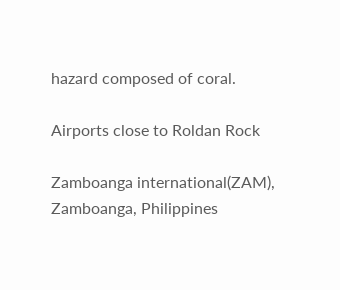hazard composed of coral.

Airports close to Roldan Rock

Zamboanga international(ZAM), Zamboanga, Philippines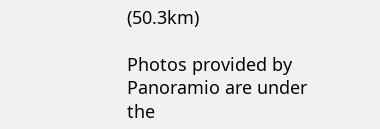(50.3km)

Photos provided by Panoramio are under the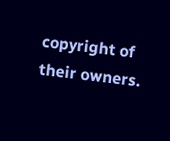copyright of their owners.